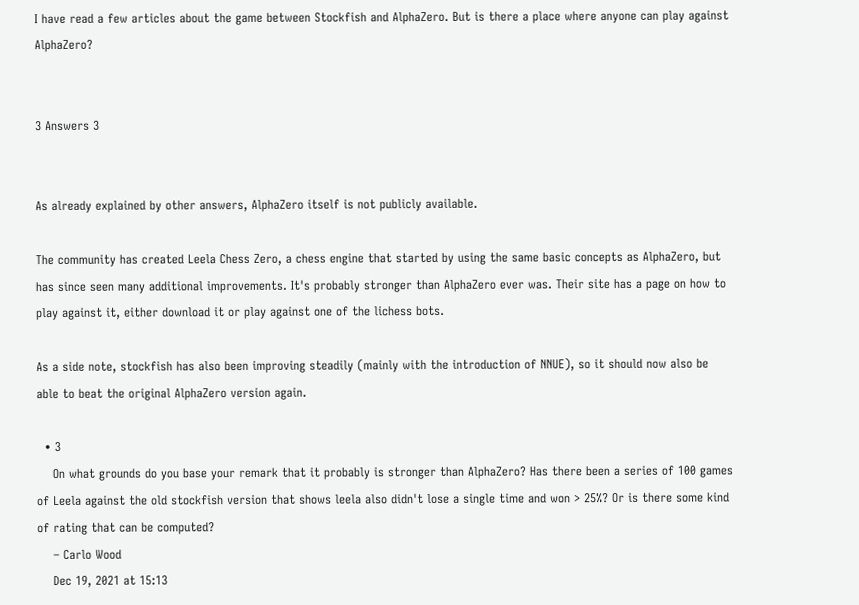I have read a few articles about the game between Stockfish and AlphaZero. But is there a place where anyone can play against AlphaZero?


3 Answers 3


As already explained by other answers, AlphaZero itself is not publicly available.

The community has created Leela Chess Zero, a chess engine that started by using the same basic concepts as AlphaZero, but has since seen many additional improvements. It's probably stronger than AlphaZero ever was. Their site has a page on how to play against it, either download it or play against one of the lichess bots.

As a side note, stockfish has also been improving steadily (mainly with the introduction of NNUE), so it should now also be able to beat the original AlphaZero version again.

  • 3
    On what grounds do you base your remark that it probably is stronger than AlphaZero? Has there been a series of 100 games of Leela against the old stockfish version that shows leela also didn't lose a single time and won > 25%? Or is there some kind of rating that can be computed?
    – Carlo Wood
    Dec 19, 2021 at 15:13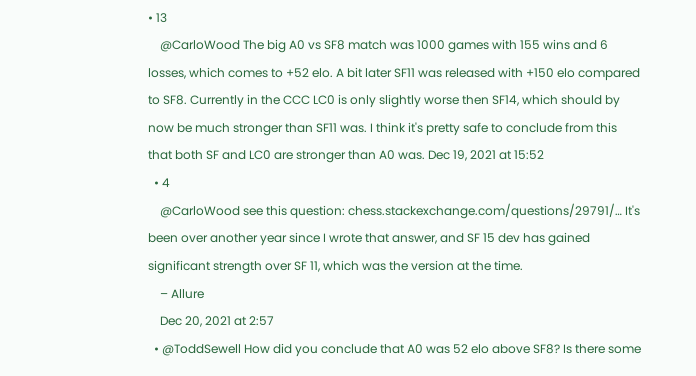• 13
    @CarloWood The big A0 vs SF8 match was 1000 games with 155 wins and 6 losses, which comes to +52 elo. A bit later SF11 was released with +150 elo compared to SF8. Currently in the CCC LC0 is only slightly worse then SF14, which should by now be much stronger than SF11 was. I think it's pretty safe to conclude from this that both SF and LC0 are stronger than A0 was. Dec 19, 2021 at 15:52
  • 4
    @CarloWood see this question: chess.stackexchange.com/questions/29791/… It's been over another year since I wrote that answer, and SF 15 dev has gained significant strength over SF 11, which was the version at the time.
    – Allure
    Dec 20, 2021 at 2:57
  • @ToddSewell How did you conclude that A0 was 52 elo above SF8? Is there some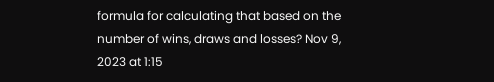formula for calculating that based on the number of wins, draws and losses? Nov 9, 2023 at 1:15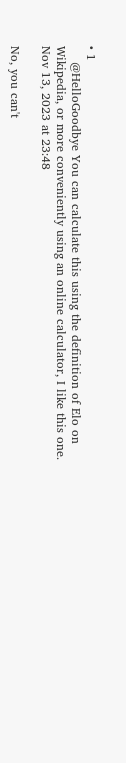• 1
    @HelloGoodbye You can calculate this using the definition of Elo on Wikipedia, or more conveniently using an online calculator, I like this one. Nov 13, 2023 at 23:48

No, you can't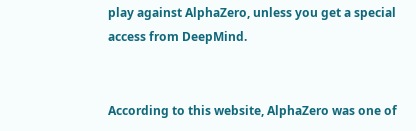play against AlphaZero, unless you get a special access from DeepMind.


According to this website, AlphaZero was one of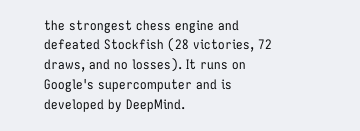the strongest chess engine and defeated Stockfish (28 victories, 72 draws, and no losses). It runs on Google's supercomputer and is developed by DeepMind.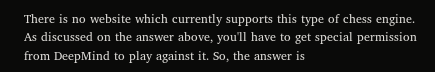There is no website which currently supports this type of chess engine. As discussed on the answer above, you'll have to get special permission from DeepMind to play against it. So, the answer is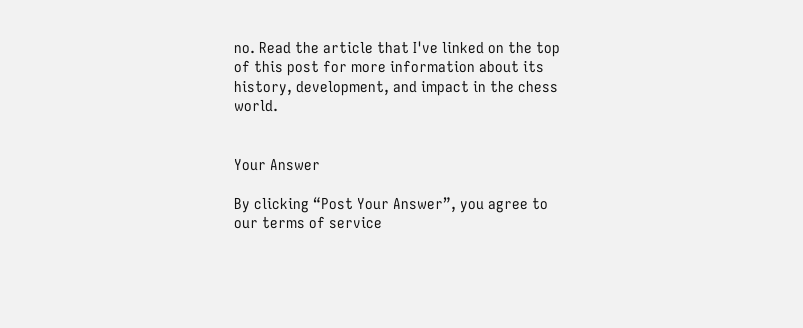no. Read the article that I've linked on the top of this post for more information about its history, development, and impact in the chess world.


Your Answer

By clicking “Post Your Answer”, you agree to our terms of service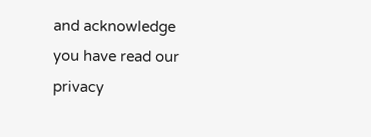and acknowledge you have read our privacy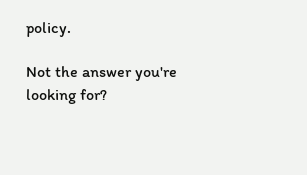policy.

Not the answer you're looking for?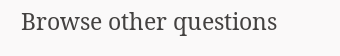Browse other questions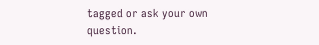tagged or ask your own question.